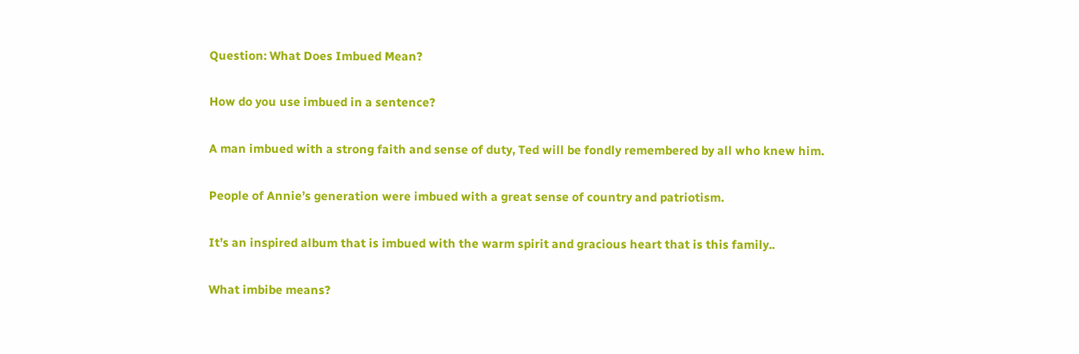Question: What Does Imbued Mean?

How do you use imbued in a sentence?

A man imbued with a strong faith and sense of duty, Ted will be fondly remembered by all who knew him.

People of Annie’s generation were imbued with a great sense of country and patriotism.

It’s an inspired album that is imbued with the warm spirit and gracious heart that is this family..

What imbibe means?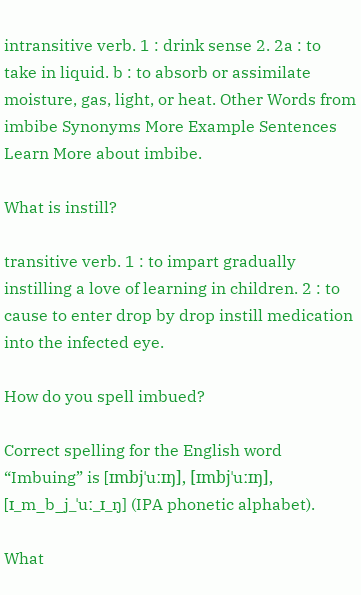intransitive verb. 1 : drink sense 2. 2a : to take in liquid. b : to absorb or assimilate moisture, gas, light, or heat. Other Words from imbibe Synonyms More Example Sentences Learn More about imbibe.

What is instill?

transitive verb. 1 : to impart gradually instilling a love of learning in children. 2 : to cause to enter drop by drop instill medication into the infected eye.

How do you spell imbued?

Correct spelling for the English word “Imbuing” is [ɪmbjˈuːɪŋ], [ɪmbjˈuːɪŋ], [ɪ_m_b_j_ˈuː_ɪ_ŋ] (IPA phonetic alphabet).

What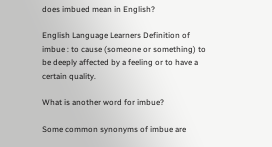does imbued mean in English?

English Language Learners Definition of imbue : to cause (someone or something) to be deeply affected by a feeling or to have a certain quality.

What is another word for imbue?

Some common synonyms of imbue are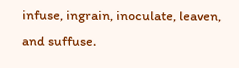infuse, ingrain, inoculate, leaven, and suffuse.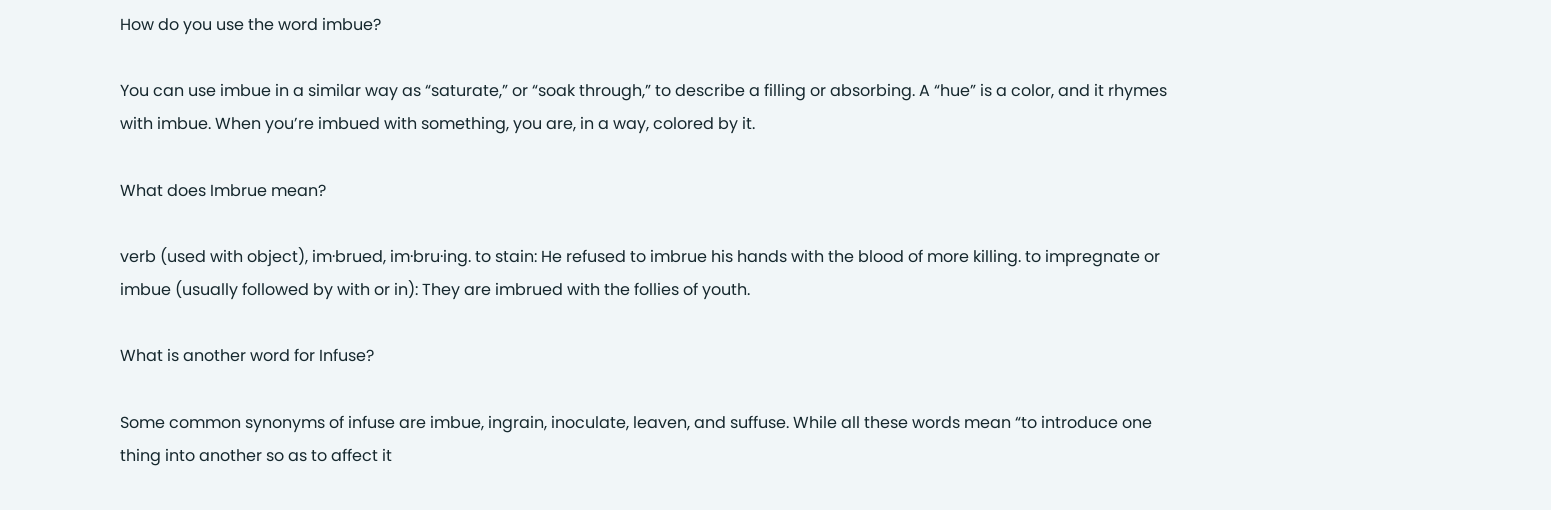How do you use the word imbue?

You can use imbue in a similar way as “saturate,” or “soak through,” to describe a filling or absorbing. A “hue” is a color, and it rhymes with imbue. When you’re imbued with something, you are, in a way, colored by it.

What does Imbrue mean?

verb (used with object), im·brued, im·bru·ing. to stain: He refused to imbrue his hands with the blood of more killing. to impregnate or imbue (usually followed by with or in): They are imbrued with the follies of youth.

What is another word for Infuse?

Some common synonyms of infuse are imbue, ingrain, inoculate, leaven, and suffuse. While all these words mean “to introduce one thing into another so as to affect it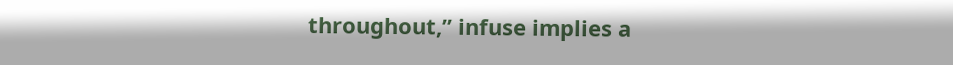throughout,” infuse implies a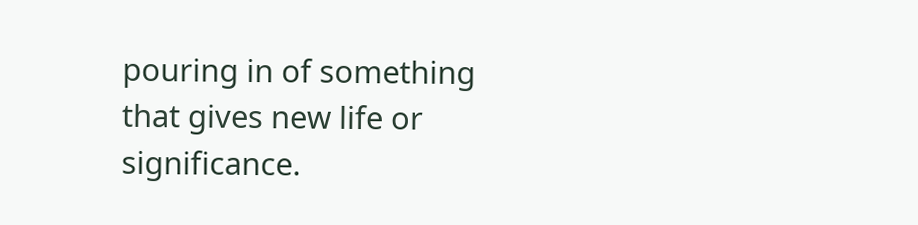pouring in of something that gives new life or significance.